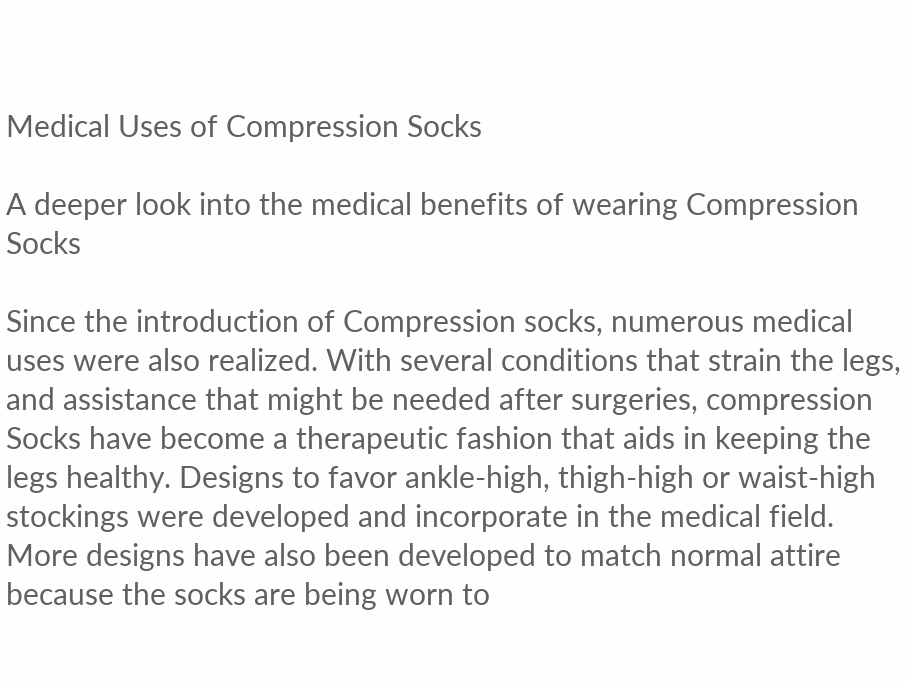Medical Uses of Compression Socks

A deeper look into the medical benefits of wearing Compression Socks

Since the introduction of Compression socks, numerous medical uses were also realized. With several conditions that strain the legs, and assistance that might be needed after surgeries, compression Socks have become a therapeutic fashion that aids in keeping the legs healthy. Designs to favor ankle-high, thigh-high or waist-high stockings were developed and incorporate in the medical field. More designs have also been developed to match normal attire because the socks are being worn to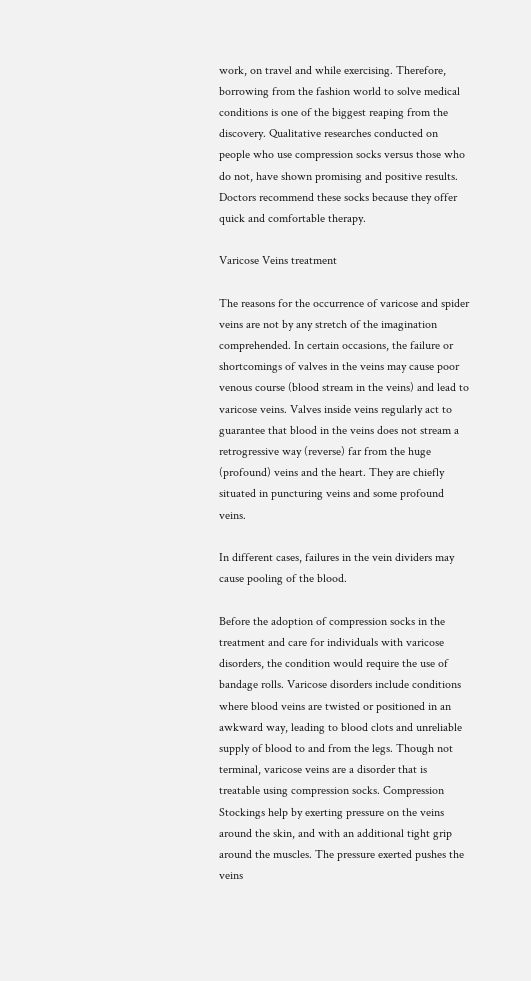work, on travel and while exercising. Therefore, borrowing from the fashion world to solve medical conditions is one of the biggest reaping from the discovery. Qualitative researches conducted on people who use compression socks versus those who do not, have shown promising and positive results. Doctors recommend these socks because they offer quick and comfortable therapy.

Varicose Veins treatment

The reasons for the occurrence of varicose and spider veins are not by any stretch of the imagination comprehended. In certain occasions, the failure or shortcomings of valves in the veins may cause poor venous course (blood stream in the veins) and lead to varicose veins. Valves inside veins regularly act to guarantee that blood in the veins does not stream a retrogressive way (reverse) far from the huge (profound) veins and the heart. They are chiefly situated in puncturing veins and some profound veins.

In different cases, failures in the vein dividers may cause pooling of the blood.

Before the adoption of compression socks in the treatment and care for individuals with varicose disorders, the condition would require the use of bandage rolls. Varicose disorders include conditions where blood veins are twisted or positioned in an awkward way, leading to blood clots and unreliable supply of blood to and from the legs. Though not terminal, varicose veins are a disorder that is treatable using compression socks. Compression Stockings help by exerting pressure on the veins around the skin, and with an additional tight grip around the muscles. The pressure exerted pushes the veins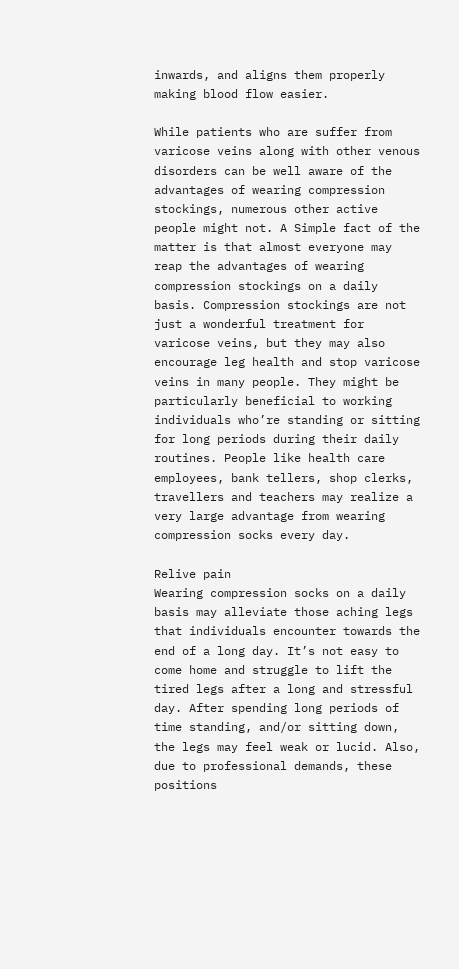inwards, and aligns them properly making blood flow easier.

While patients who are suffer from varicose veins along with other venous disorders can be well aware of the advantages of wearing compression stockings, numerous other active people might not. A Simple fact of the matter is that almost everyone may reap the advantages of wearing compression stockings on a daily basis. Compression stockings are not just a wonderful treatment for varicose veins, but they may also encourage leg health and stop varicose veins in many people. They might be particularly beneficial to working individuals who’re standing or sitting for long periods during their daily routines. People like health care employees, bank tellers, shop clerks, travellers and teachers may realize a very large advantage from wearing compression socks every day.

Relive pain
Wearing compression socks on a daily basis may alleviate those aching legs that individuals encounter towards the end of a long day. It’s not easy to come home and struggle to lift the tired legs after a long and stressful day. After spending long periods of time standing, and/or sitting down, the legs may feel weak or lucid. Also, due to professional demands, these positions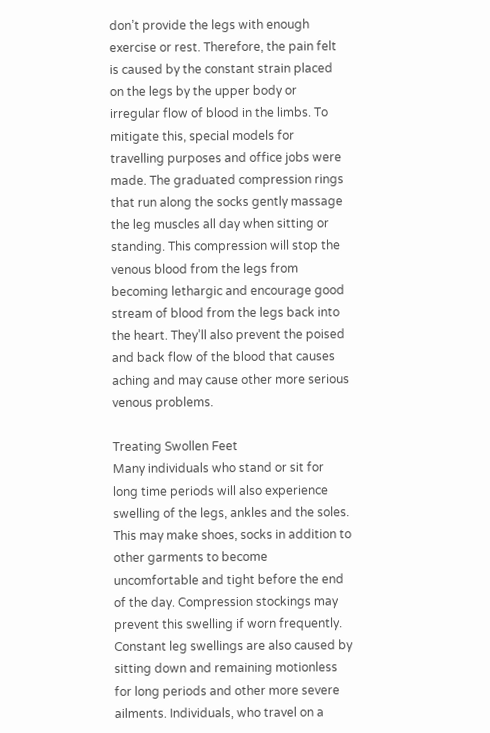don’t provide the legs with enough exercise or rest. Therefore, the pain felt is caused by the constant strain placed on the legs by the upper body or irregular flow of blood in the limbs. To mitigate this, special models for travelling purposes and office jobs were made. The graduated compression rings that run along the socks gently massage the leg muscles all day when sitting or standing. This compression will stop the venous blood from the legs from becoming lethargic and encourage good stream of blood from the legs back into the heart. They’ll also prevent the poised and back flow of the blood that causes aching and may cause other more serious venous problems.

Treating Swollen Feet
Many individuals who stand or sit for long time periods will also experience swelling of the legs, ankles and the soles. This may make shoes, socks in addition to other garments to become uncomfortable and tight before the end of the day. Compression stockings may prevent this swelling if worn frequently. Constant leg swellings are also caused by sitting down and remaining motionless for long periods and other more severe ailments. Individuals, who travel on a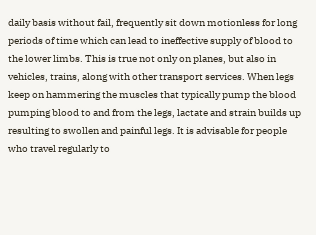daily basis without fail, frequently sit down motionless for long periods of time which can lead to ineffective supply of blood to the lower limbs. This is true not only on planes, but also in vehicles, trains, along with other transport services. When legs keep on hammering the muscles that typically pump the blood pumping blood to and from the legs, lactate and strain builds up resulting to swollen and painful legs. It is advisable for people who travel regularly to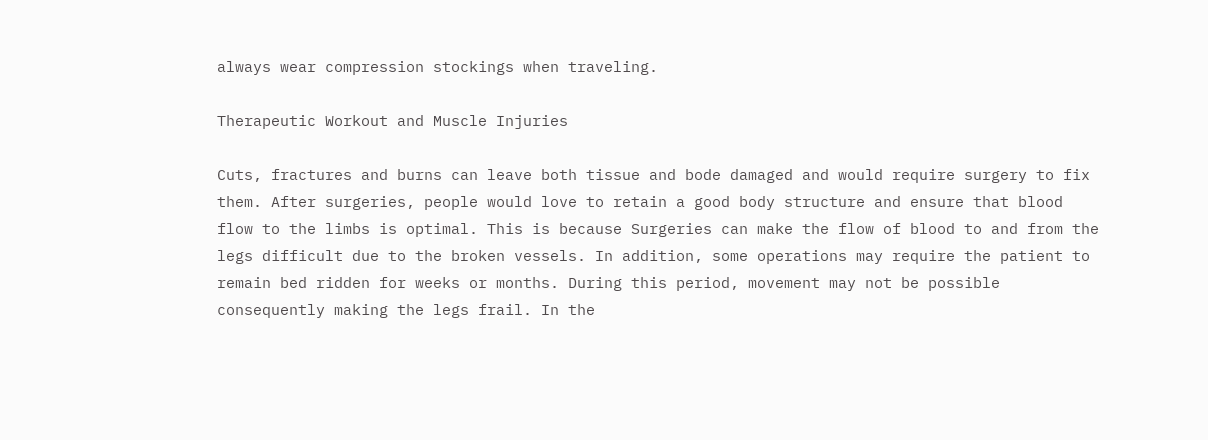always wear compression stockings when traveling.

Therapeutic Workout and Muscle Injuries

Cuts, fractures and burns can leave both tissue and bode damaged and would require surgery to fix them. After surgeries, people would love to retain a good body structure and ensure that blood flow to the limbs is optimal. This is because Surgeries can make the flow of blood to and from the legs difficult due to the broken vessels. In addition, some operations may require the patient to remain bed ridden for weeks or months. During this period, movement may not be possible consequently making the legs frail. In the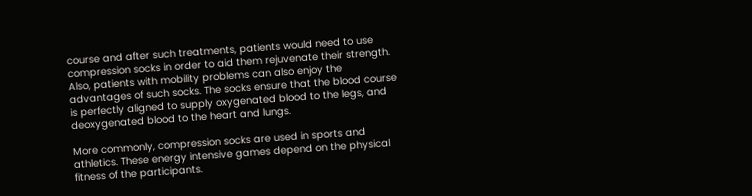course and after such treatments, patients would need to use compression socks in order to aid them rejuvenate their strength. Also, patients with mobility problems can also enjoy the advantages of such socks. The socks ensure that the blood course is perfectly aligned to supply oxygenated blood to the legs, and deoxygenated blood to the heart and lungs.

More commonly, compression socks are used in sports and athletics. These energy intensive games depend on the physical fitness of the participants.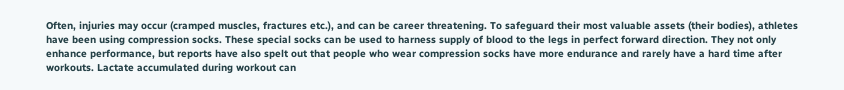Often, injuries may occur (cramped muscles, fractures etc.), and can be career threatening. To safeguard their most valuable assets (their bodies), athletes have been using compression socks. These special socks can be used to harness supply of blood to the legs in perfect forward direction. They not only enhance performance, but reports have also spelt out that people who wear compression socks have more endurance and rarely have a hard time after workouts. Lactate accumulated during workout can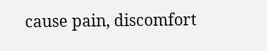cause pain, discomfort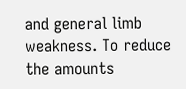and general limb weakness. To reduce the amounts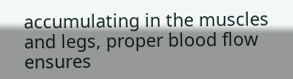accumulating in the muscles and legs, proper blood flow ensures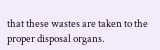that these wastes are taken to the proper disposal organs.